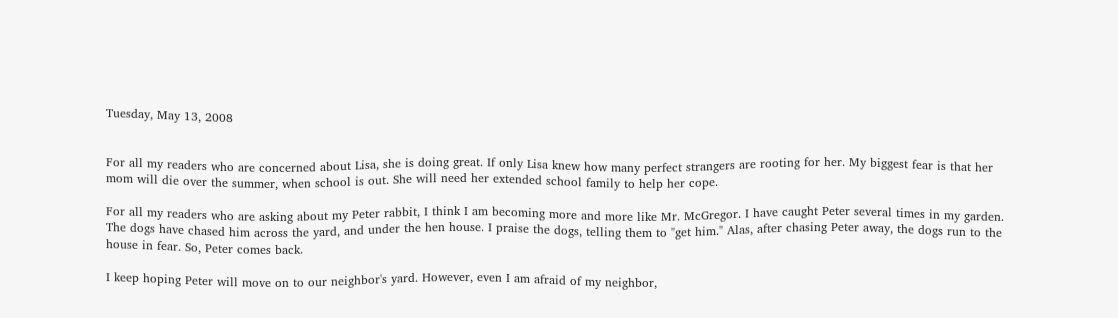Tuesday, May 13, 2008


For all my readers who are concerned about Lisa, she is doing great. If only Lisa knew how many perfect strangers are rooting for her. My biggest fear is that her mom will die over the summer, when school is out. She will need her extended school family to help her cope.

For all my readers who are asking about my Peter rabbit, I think I am becoming more and more like Mr. McGregor. I have caught Peter several times in my garden. The dogs have chased him across the yard, and under the hen house. I praise the dogs, telling them to "get him." Alas, after chasing Peter away, the dogs run to the house in fear. So, Peter comes back.

I keep hoping Peter will move on to our neighbor's yard. However, even I am afraid of my neighbor,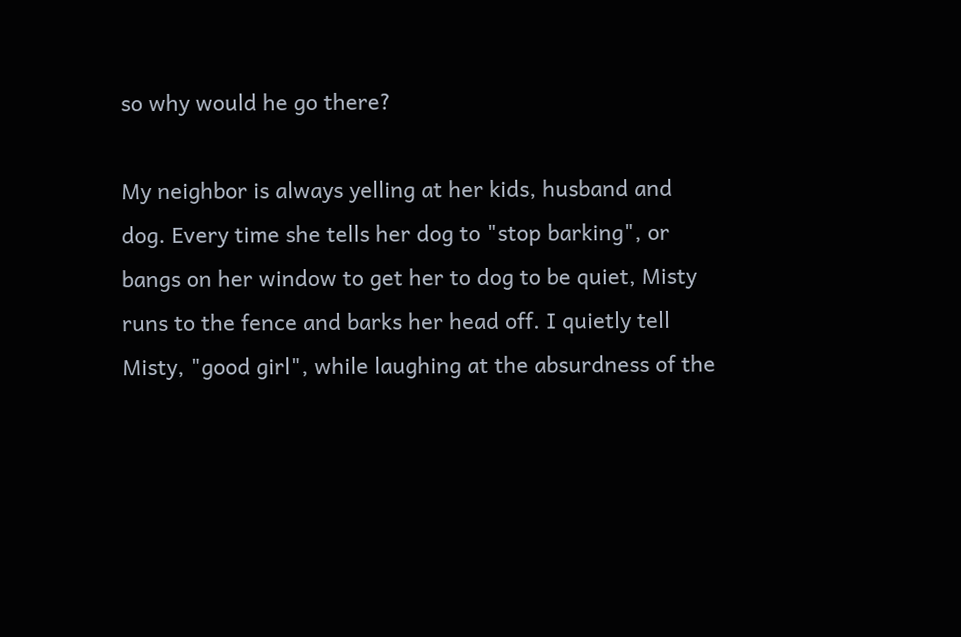so why would he go there?

My neighbor is always yelling at her kids, husband and dog. Every time she tells her dog to "stop barking", or bangs on her window to get her to dog to be quiet, Misty runs to the fence and barks her head off. I quietly tell Misty, "good girl", while laughing at the absurdness of the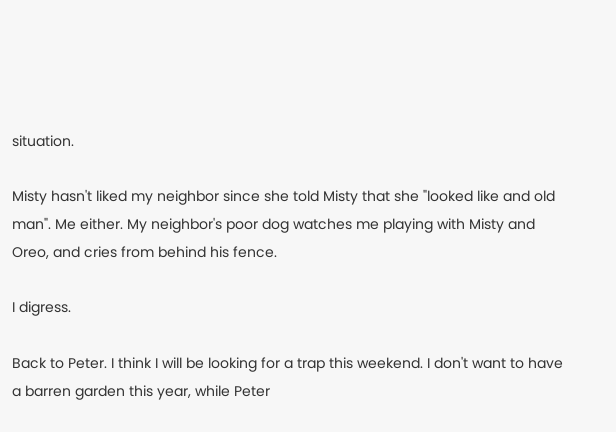situation.

Misty hasn't liked my neighbor since she told Misty that she "looked like and old man". Me either. My neighbor's poor dog watches me playing with Misty and Oreo, and cries from behind his fence.

I digress.

Back to Peter. I think I will be looking for a trap this weekend. I don't want to have a barren garden this year, while Peter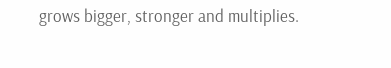grows bigger, stronger and multiplies.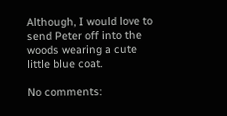Although, I would love to send Peter off into the woods wearing a cute little blue coat.

No comments: